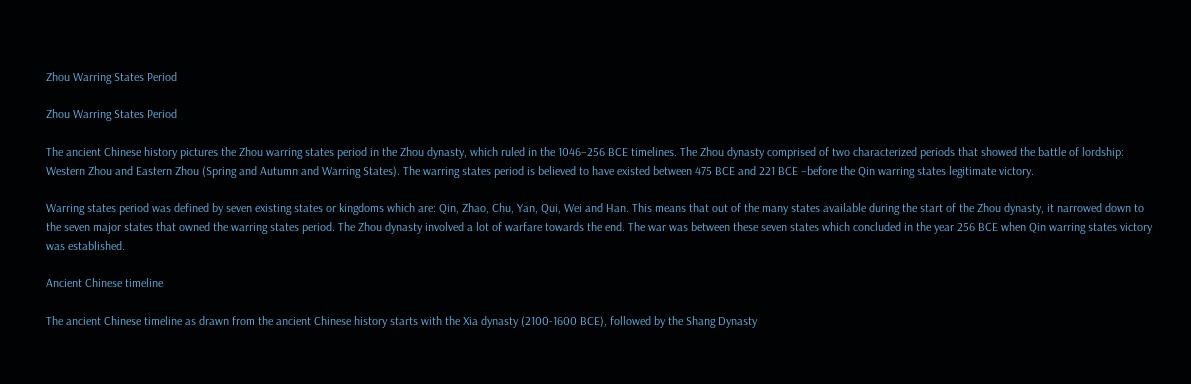Zhou Warring States Period

Zhou Warring States Period

The ancient Chinese history pictures the Zhou warring states period in the Zhou dynasty, which ruled in the 1046–256 BCE timelines. The Zhou dynasty comprised of two characterized periods that showed the battle of lordship: Western Zhou and Eastern Zhou (Spring and Autumn and Warring States). The warring states period is believed to have existed between 475 BCE and 221 BCE –before the Qin warring states legitimate victory.

Warring states period was defined by seven existing states or kingdoms which are: Qin, Zhao, Chu, Yan, Qui, Wei and Han. This means that out of the many states available during the start of the Zhou dynasty, it narrowed down to the seven major states that owned the warring states period. The Zhou dynasty involved a lot of warfare towards the end. The war was between these seven states which concluded in the year 256 BCE when Qin warring states victory was established.

Ancient Chinese timeline

The ancient Chinese timeline as drawn from the ancient Chinese history starts with the Xia dynasty (2100-1600 BCE), followed by the Shang Dynasty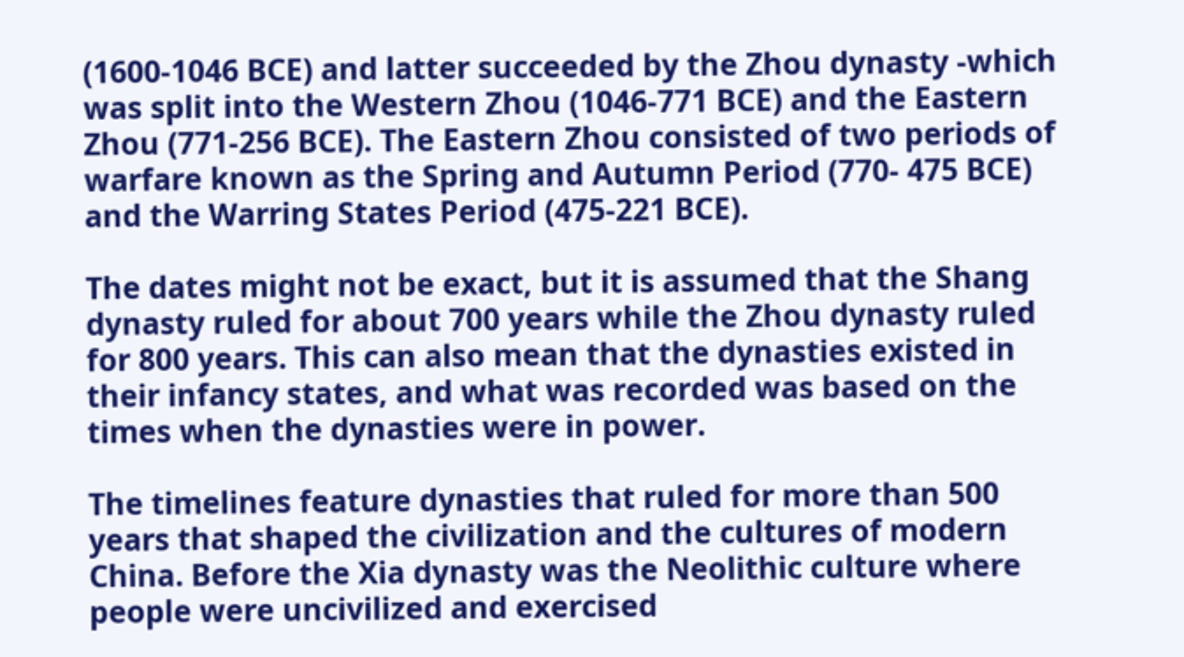(1600-1046 BCE) and latter succeeded by the Zhou dynasty -which was split into the Western Zhou (1046-771 BCE) and the Eastern Zhou (771-256 BCE). The Eastern Zhou consisted of two periods of warfare known as the Spring and Autumn Period (770- 475 BCE) and the Warring States Period (475-221 BCE).

The dates might not be exact, but it is assumed that the Shang dynasty ruled for about 700 years while the Zhou dynasty ruled for 800 years. This can also mean that the dynasties existed in their infancy states, and what was recorded was based on the times when the dynasties were in power.

The timelines feature dynasties that ruled for more than 500 years that shaped the civilization and the cultures of modern China. Before the Xia dynasty was the Neolithic culture where people were uncivilized and exercised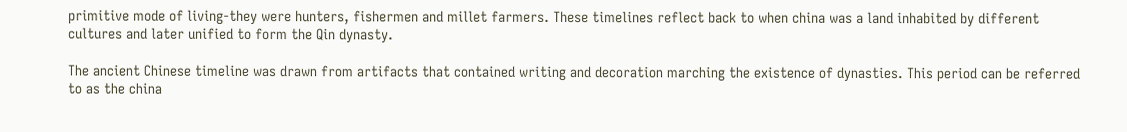primitive mode of living-they were hunters, fishermen and millet farmers. These timelines reflect back to when china was a land inhabited by different cultures and later unified to form the Qin dynasty.

The ancient Chinese timeline was drawn from artifacts that contained writing and decoration marching the existence of dynasties. This period can be referred to as the china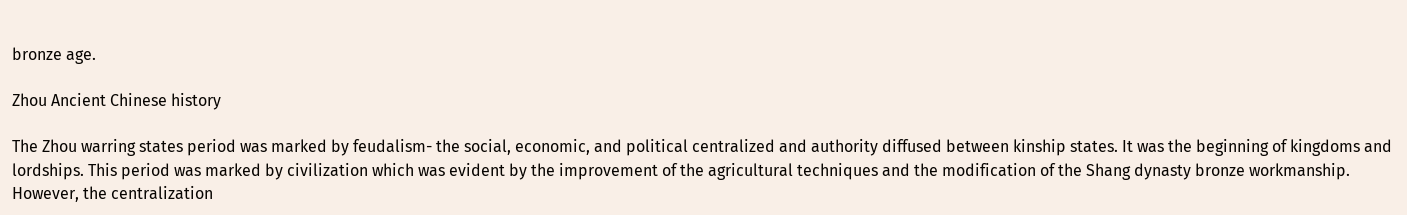bronze age.

Zhou Ancient Chinese history

The Zhou warring states period was marked by feudalism- the social, economic, and political centralized and authority diffused between kinship states. It was the beginning of kingdoms and lordships. This period was marked by civilization which was evident by the improvement of the agricultural techniques and the modification of the Shang dynasty bronze workmanship. However, the centralization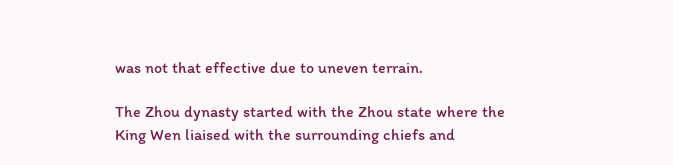was not that effective due to uneven terrain.

The Zhou dynasty started with the Zhou state where the King Wen liaised with the surrounding chiefs and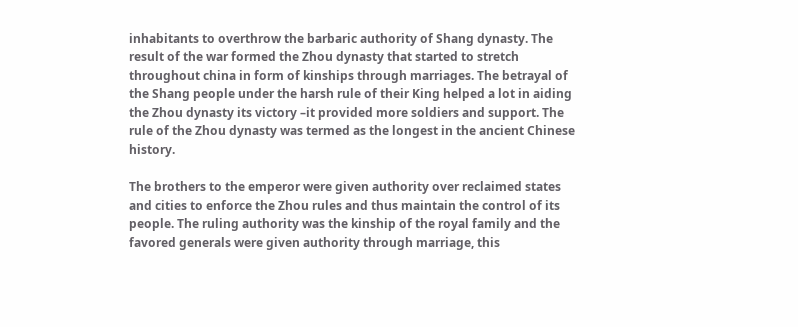inhabitants to overthrow the barbaric authority of Shang dynasty. The result of the war formed the Zhou dynasty that started to stretch throughout china in form of kinships through marriages. The betrayal of the Shang people under the harsh rule of their King helped a lot in aiding the Zhou dynasty its victory –it provided more soldiers and support. The rule of the Zhou dynasty was termed as the longest in the ancient Chinese history.

The brothers to the emperor were given authority over reclaimed states and cities to enforce the Zhou rules and thus maintain the control of its people. The ruling authority was the kinship of the royal family and the favored generals were given authority through marriage, this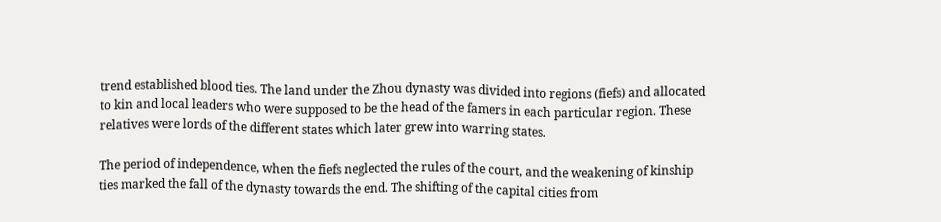trend established blood ties. The land under the Zhou dynasty was divided into regions (fiefs) and allocated to kin and local leaders who were supposed to be the head of the famers in each particular region. These relatives were lords of the different states which later grew into warring states.

The period of independence, when the fiefs neglected the rules of the court, and the weakening of kinship ties marked the fall of the dynasty towards the end. The shifting of the capital cities from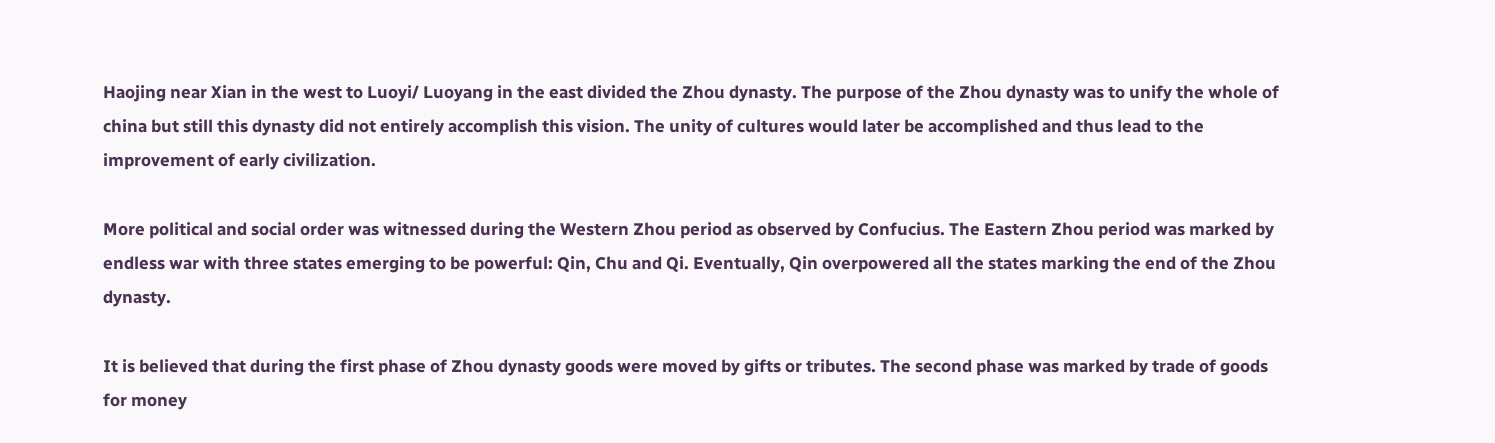Haojing near Xian in the west to Luoyi/ Luoyang in the east divided the Zhou dynasty. The purpose of the Zhou dynasty was to unify the whole of china but still this dynasty did not entirely accomplish this vision. The unity of cultures would later be accomplished and thus lead to the improvement of early civilization.

More political and social order was witnessed during the Western Zhou period as observed by Confucius. The Eastern Zhou period was marked by endless war with three states emerging to be powerful: Qin, Chu and Qi. Eventually, Qin overpowered all the states marking the end of the Zhou dynasty.

It is believed that during the first phase of Zhou dynasty goods were moved by gifts or tributes. The second phase was marked by trade of goods for money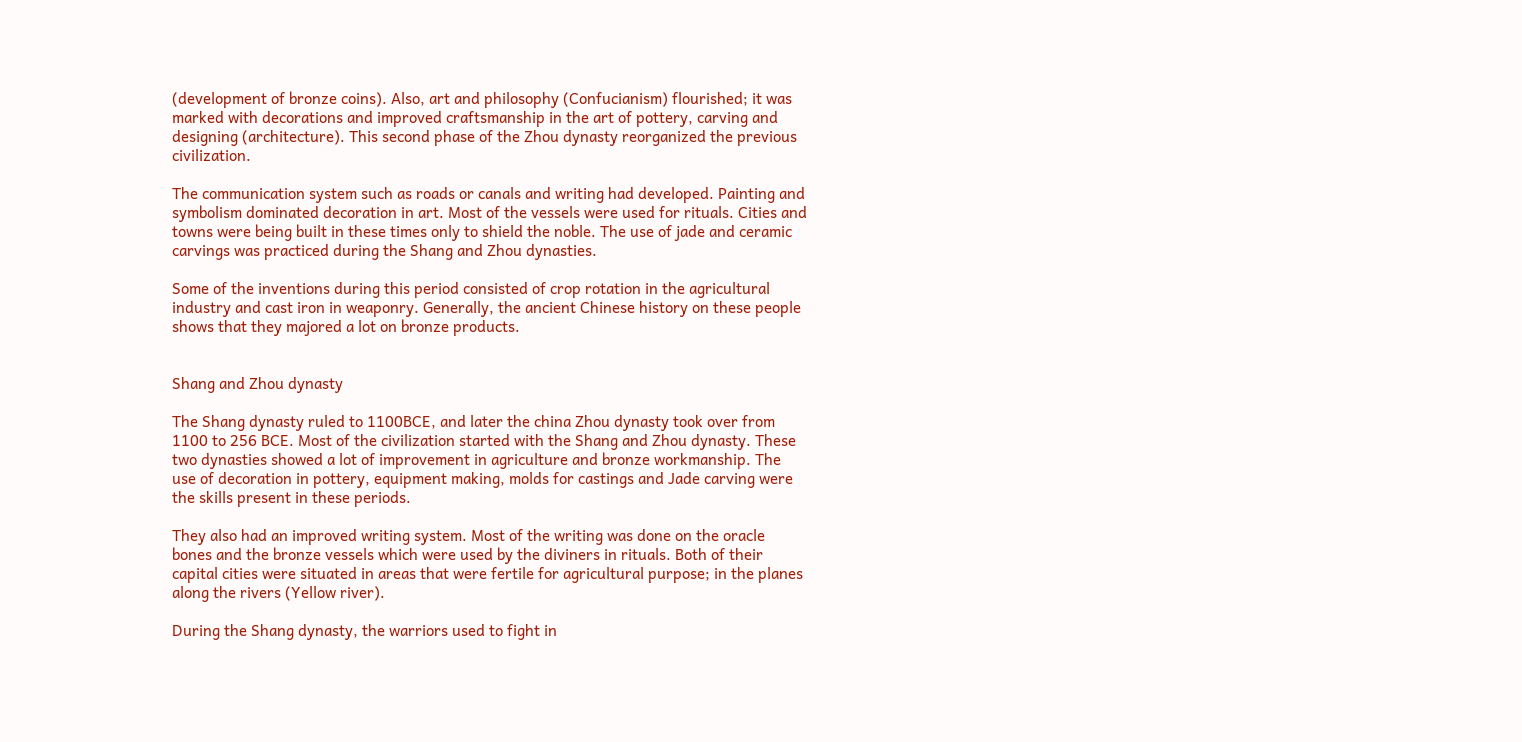(development of bronze coins). Also, art and philosophy (Confucianism) flourished; it was marked with decorations and improved craftsmanship in the art of pottery, carving and designing (architecture). This second phase of the Zhou dynasty reorganized the previous civilization.

The communication system such as roads or canals and writing had developed. Painting and symbolism dominated decoration in art. Most of the vessels were used for rituals. Cities and towns were being built in these times only to shield the noble. The use of jade and ceramic carvings was practiced during the Shang and Zhou dynasties.

Some of the inventions during this period consisted of crop rotation in the agricultural industry and cast iron in weaponry. Generally, the ancient Chinese history on these people shows that they majored a lot on bronze products.


Shang and Zhou dynasty

The Shang dynasty ruled to 1100BCE, and later the china Zhou dynasty took over from 1100 to 256 BCE. Most of the civilization started with the Shang and Zhou dynasty. These two dynasties showed a lot of improvement in agriculture and bronze workmanship. The use of decoration in pottery, equipment making, molds for castings and Jade carving were the skills present in these periods.

They also had an improved writing system. Most of the writing was done on the oracle bones and the bronze vessels which were used by the diviners in rituals. Both of their capital cities were situated in areas that were fertile for agricultural purpose; in the planes along the rivers (Yellow river).

During the Shang dynasty, the warriors used to fight in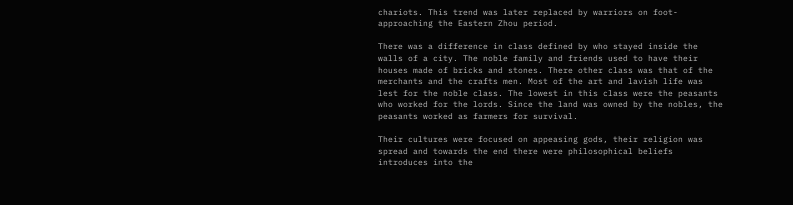chariots. This trend was later replaced by warriors on foot- approaching the Eastern Zhou period.

There was a difference in class defined by who stayed inside the walls of a city. The noble family and friends used to have their houses made of bricks and stones. There other class was that of the merchants and the crafts men. Most of the art and lavish life was lest for the noble class. The lowest in this class were the peasants who worked for the lords. Since the land was owned by the nobles, the peasants worked as farmers for survival.

Their cultures were focused on appeasing gods, their religion was spread and towards the end there were philosophical beliefs introduces into the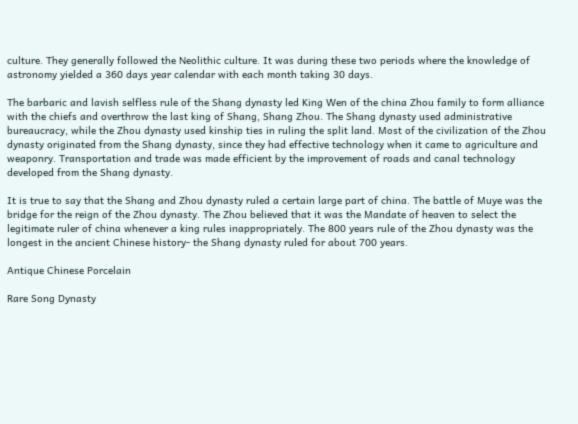culture. They generally followed the Neolithic culture. It was during these two periods where the knowledge of astronomy yielded a 360 days year calendar with each month taking 30 days.

The barbaric and lavish selfless rule of the Shang dynasty led King Wen of the china Zhou family to form alliance with the chiefs and overthrow the last king of Shang, Shang Zhou. The Shang dynasty used administrative bureaucracy, while the Zhou dynasty used kinship ties in ruling the split land. Most of the civilization of the Zhou dynasty originated from the Shang dynasty, since they had effective technology when it came to agriculture and weaponry. Transportation and trade was made efficient by the improvement of roads and canal technology developed from the Shang dynasty.

It is true to say that the Shang and Zhou dynasty ruled a certain large part of china. The battle of Muye was the bridge for the reign of the Zhou dynasty. The Zhou believed that it was the Mandate of heaven to select the legitimate ruler of china whenever a king rules inappropriately. The 800 years rule of the Zhou dynasty was the longest in the ancient Chinese history- the Shang dynasty ruled for about 700 years.

Antique Chinese Porcelain

Rare Song Dynasty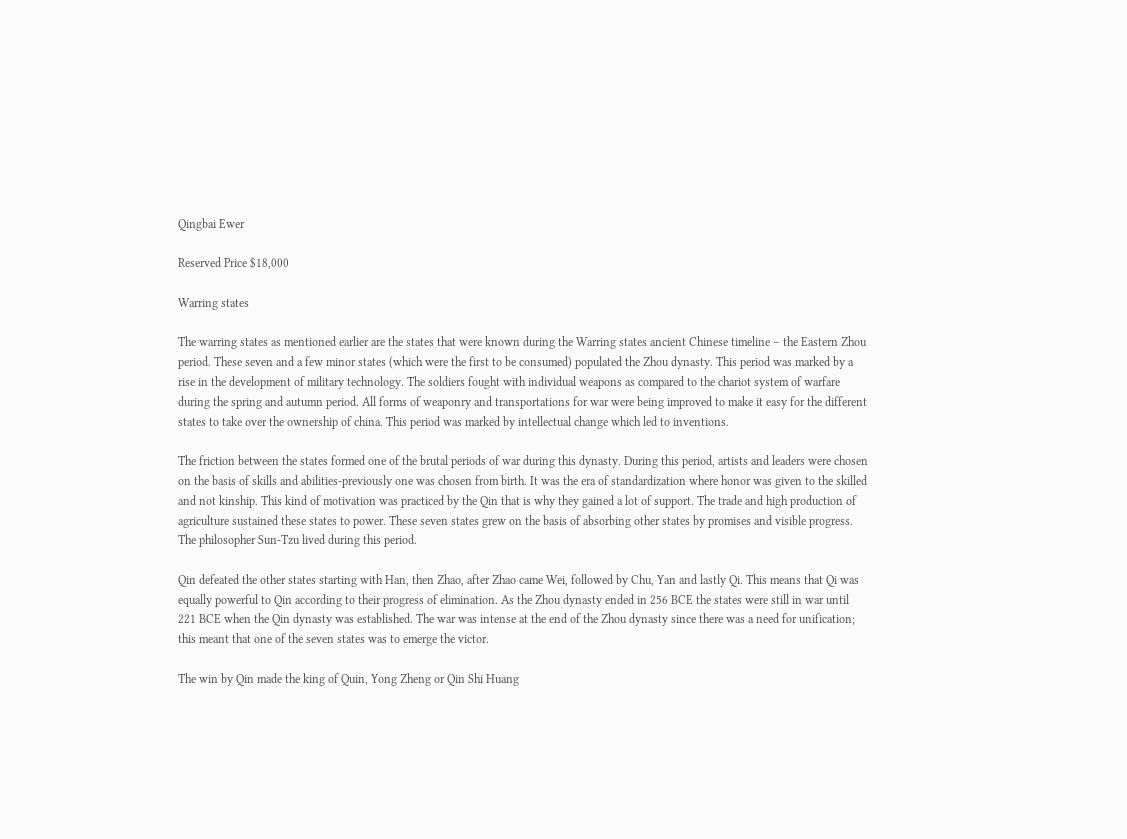Qingbai Ewer

Reserved Price $18,000

Warring states

The warring states as mentioned earlier are the states that were known during the Warring states ancient Chinese timeline – the Eastern Zhou period. These seven and a few minor states (which were the first to be consumed) populated the Zhou dynasty. This period was marked by a rise in the development of military technology. The soldiers fought with individual weapons as compared to the chariot system of warfare during the spring and autumn period. All forms of weaponry and transportations for war were being improved to make it easy for the different states to take over the ownership of china. This period was marked by intellectual change which led to inventions.

The friction between the states formed one of the brutal periods of war during this dynasty. During this period, artists and leaders were chosen on the basis of skills and abilities-previously one was chosen from birth. It was the era of standardization where honor was given to the skilled and not kinship. This kind of motivation was practiced by the Qin that is why they gained a lot of support. The trade and high production of agriculture sustained these states to power. These seven states grew on the basis of absorbing other states by promises and visible progress. The philosopher Sun-Tzu lived during this period.

Qin defeated the other states starting with Han, then Zhao, after Zhao came Wei, followed by Chu, Yan and lastly Qi. This means that Qi was equally powerful to Qin according to their progress of elimination. As the Zhou dynasty ended in 256 BCE the states were still in war until 221 BCE when the Qin dynasty was established. The war was intense at the end of the Zhou dynasty since there was a need for unification; this meant that one of the seven states was to emerge the victor.

The win by Qin made the king of Quin, Yong Zheng or Qin Shi Huang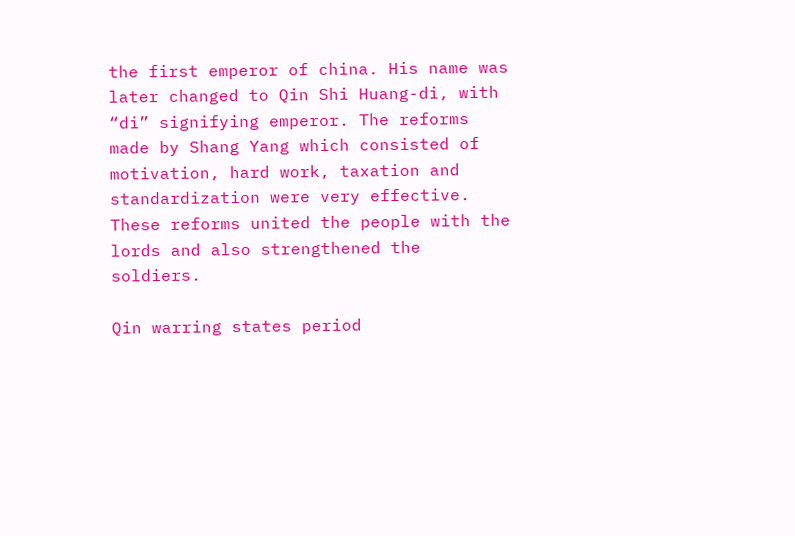the first emperor of china. His name was later changed to Qin Shi Huang-di, with “di” signifying emperor. The reforms made by Shang Yang which consisted of motivation, hard work, taxation and standardization were very effective. These reforms united the people with the lords and also strengthened the soldiers.

Qin warring states period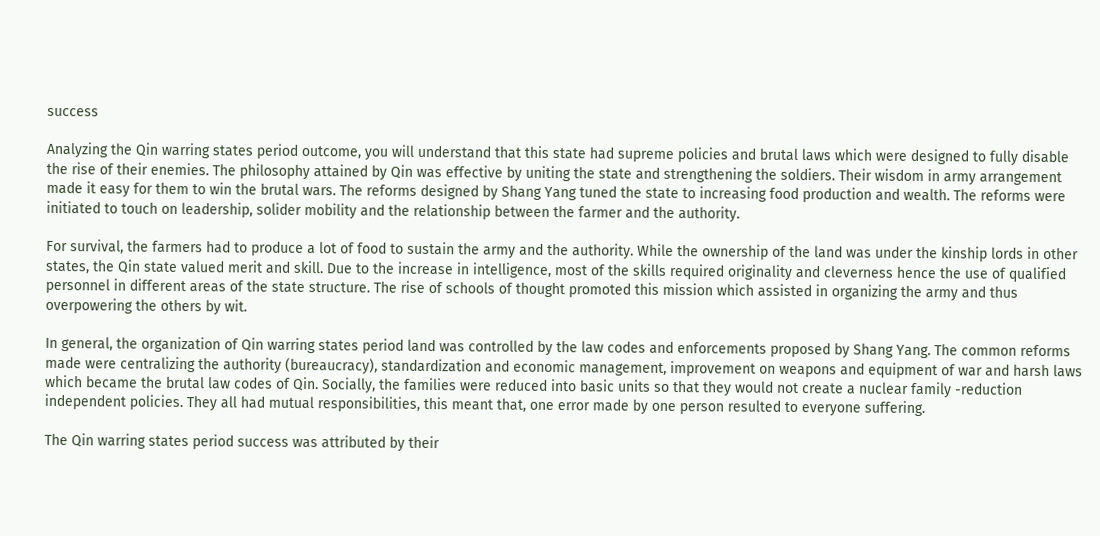success

Analyzing the Qin warring states period outcome, you will understand that this state had supreme policies and brutal laws which were designed to fully disable the rise of their enemies. The philosophy attained by Qin was effective by uniting the state and strengthening the soldiers. Their wisdom in army arrangement made it easy for them to win the brutal wars. The reforms designed by Shang Yang tuned the state to increasing food production and wealth. The reforms were initiated to touch on leadership, solider mobility and the relationship between the farmer and the authority.

For survival, the farmers had to produce a lot of food to sustain the army and the authority. While the ownership of the land was under the kinship lords in other states, the Qin state valued merit and skill. Due to the increase in intelligence, most of the skills required originality and cleverness hence the use of qualified personnel in different areas of the state structure. The rise of schools of thought promoted this mission which assisted in organizing the army and thus overpowering the others by wit.

In general, the organization of Qin warring states period land was controlled by the law codes and enforcements proposed by Shang Yang. The common reforms made were centralizing the authority (bureaucracy), standardization and economic management, improvement on weapons and equipment of war and harsh laws which became the brutal law codes of Qin. Socially, the families were reduced into basic units so that they would not create a nuclear family -reduction independent policies. They all had mutual responsibilities, this meant that, one error made by one person resulted to everyone suffering.

The Qin warring states period success was attributed by their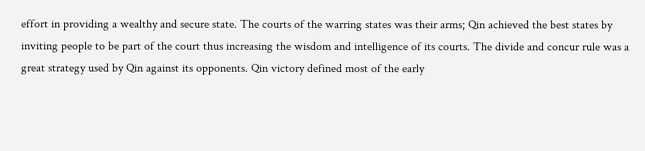effort in providing a wealthy and secure state. The courts of the warring states was their arms; Qin achieved the best states by inviting people to be part of the court thus increasing the wisdom and intelligence of its courts. The divide and concur rule was a great strategy used by Qin against its opponents. Qin victory defined most of the early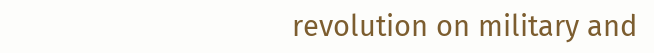revolution on military and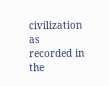civilization as recorded in the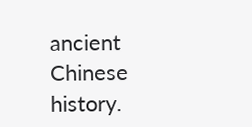ancient Chinese history.